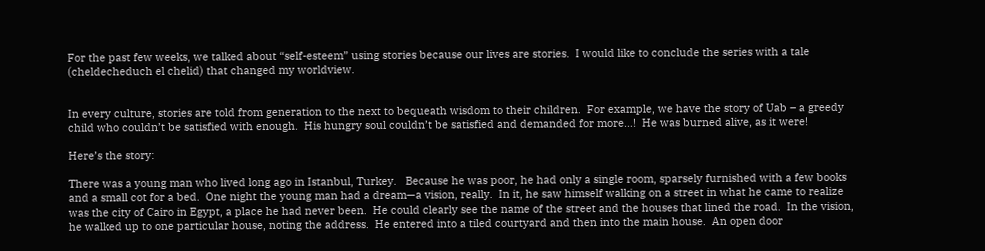For the past few weeks, we talked about “self-esteem” using stories because our lives are stories.  I would like to conclude the series with a tale (cheldecheduch el chelid) that changed my worldview.


In every culture, stories are told from generation to the next to bequeath wisdom to their children.  For example, we have the story of Uab – a greedy child who couldn’t be satisfied with enough.  His hungry soul couldn’t be satisfied and demanded for more…!  He was burned alive, as it were!

Here’s the story:

There was a young man who lived long ago in Istanbul, Turkey.   Because he was poor, he had only a single room, sparsely furnished with a few books and a small cot for a bed.  One night the young man had a dream—a vision, really.  In it, he saw himself walking on a street in what he came to realize was the city of Cairo in Egypt, a place he had never been.  He could clearly see the name of the street and the houses that lined the road.  In the vision, he walked up to one particular house, noting the address.  He entered into a tiled courtyard and then into the main house.  An open door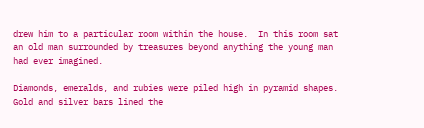drew him to a particular room within the house.  In this room sat an old man surrounded by treasures beyond anything the young man had ever imagined.

Diamonds, emeralds, and rubies were piled high in pyramid shapes.  Gold and silver bars lined the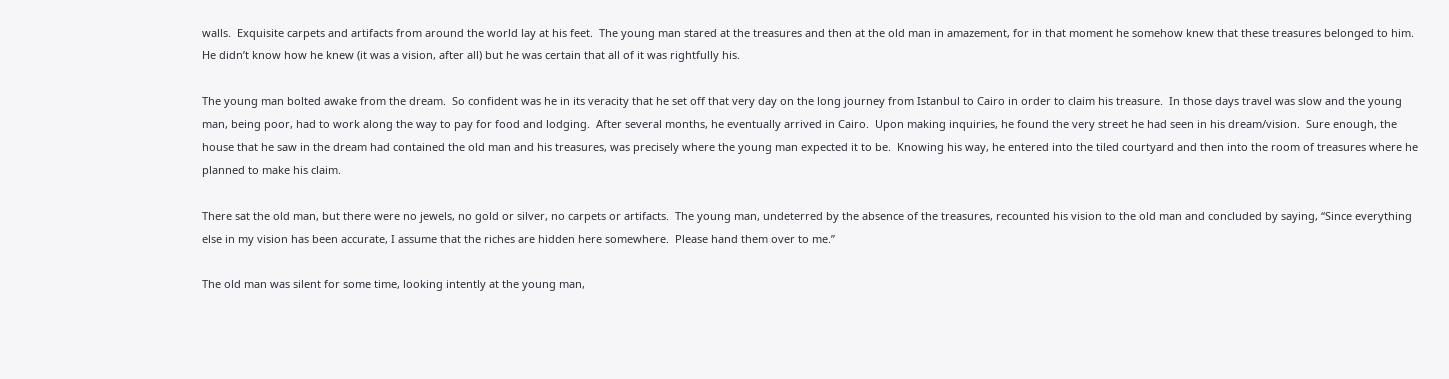walls.  Exquisite carpets and artifacts from around the world lay at his feet.  The young man stared at the treasures and then at the old man in amazement, for in that moment he somehow knew that these treasures belonged to him.  He didn’t know how he knew (it was a vision, after all) but he was certain that all of it was rightfully his.

The young man bolted awake from the dream.  So confident was he in its veracity that he set off that very day on the long journey from Istanbul to Cairo in order to claim his treasure.  In those days travel was slow and the young man, being poor, had to work along the way to pay for food and lodging.  After several months, he eventually arrived in Cairo.  Upon making inquiries, he found the very street he had seen in his dream/vision.  Sure enough, the house that he saw in the dream had contained the old man and his treasures, was precisely where the young man expected it to be.  Knowing his way, he entered into the tiled courtyard and then into the room of treasures where he planned to make his claim.

There sat the old man, but there were no jewels, no gold or silver, no carpets or artifacts.  The young man, undeterred by the absence of the treasures, recounted his vision to the old man and concluded by saying, “Since everything else in my vision has been accurate, I assume that the riches are hidden here somewhere.  Please hand them over to me.”

The old man was silent for some time, looking intently at the young man,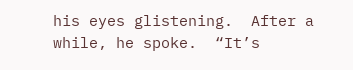his eyes glistening.  After a while, he spoke.  “It’s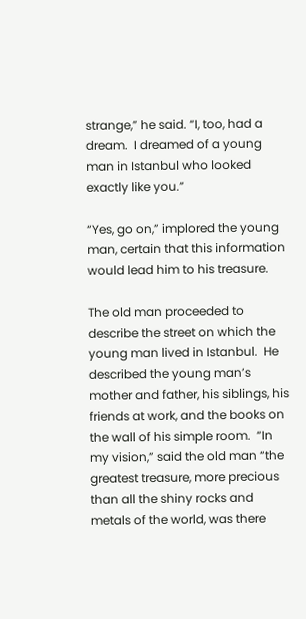strange,” he said. “I, too, had a dream.  I dreamed of a young man in Istanbul who looked exactly like you.”

“Yes, go on,” implored the young man, certain that this information would lead him to his treasure.

The old man proceeded to describe the street on which the young man lived in Istanbul.  He described the young man’s mother and father, his siblings, his friends at work, and the books on the wall of his simple room.  “In my vision,” said the old man “the greatest treasure, more precious than all the shiny rocks and metals of the world, was there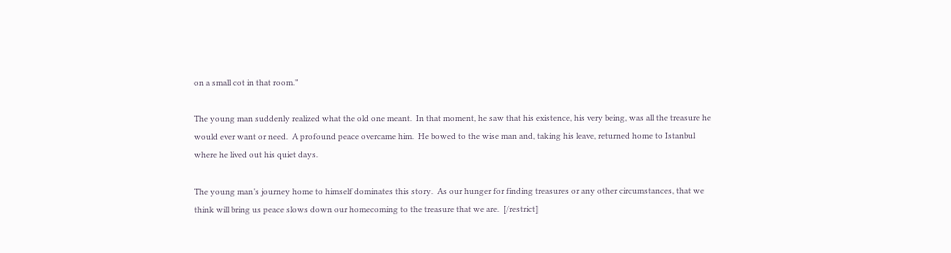on a small cot in that room.”

The young man suddenly realized what the old one meant.  In that moment, he saw that his existence, his very being, was all the treasure he would ever want or need.  A profound peace overcame him.  He bowed to the wise man and, taking his leave, returned home to Istanbul where he lived out his quiet days.

The young man’s journey home to himself dominates this story.  As our hunger for finding treasures or any other circumstances, that we think will bring us peace slows down our homecoming to the treasure that we are.  [/restrict]